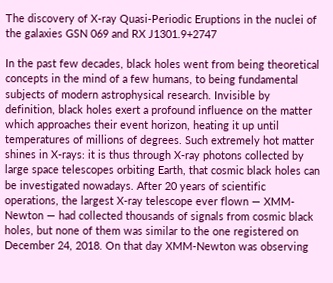The discovery of X-ray Quasi-Periodic Eruptions in the nuclei of the galaxies GSN 069 and RX J1301.9+2747

In the past few decades, black holes went from being theoretical concepts in the mind of a few humans, to being fundamental subjects of modern astrophysical research. Invisible by definition, black holes exert a profound influence on the matter which approaches their event horizon, heating it up until temperatures of millions of degrees. Such extremely hot matter shines in X-rays: it is thus through X-ray photons collected by large space telescopes orbiting Earth, that cosmic black holes can be investigated nowadays. After 20 years of scientific operations, the largest X-ray telescope ever flown — XMM-Newton — had collected thousands of signals from cosmic black holes, but none of them was similar to the one registered on December 24, 2018. On that day XMM-Newton was observing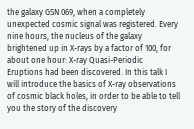the galaxy GSN 069, when a completely unexpected cosmic signal was registered. Every nine hours, the nucleus of the galaxy brightened up in X-rays by a factor of 100, for about one hour: X-ray Quasi-Periodic Eruptions had been discovered. In this talk I will introduce the basics of X-ray observations of cosmic black holes, in order to be able to tell you the story of the discovery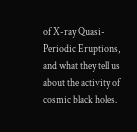of X-ray Quasi-Periodic Eruptions, and what they tell us about the activity of cosmic black holes.